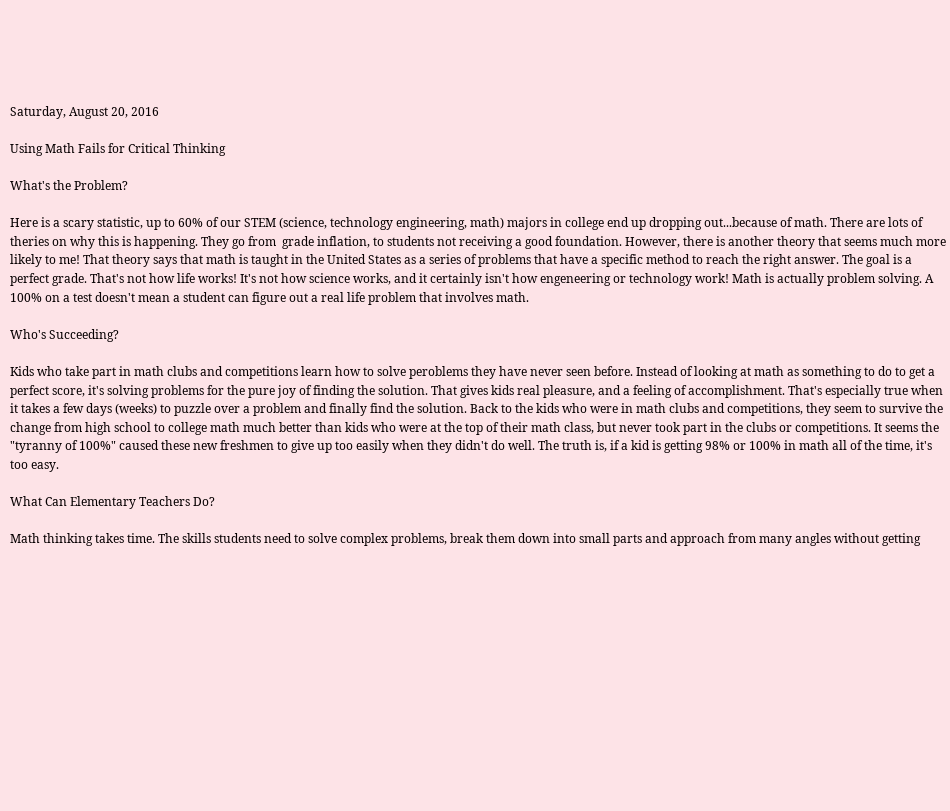Saturday, August 20, 2016

Using Math Fails for Critical Thinking

What's the Problem?

Here is a scary statistic, up to 60% of our STEM (science, technology engineering, math) majors in college end up dropping out...because of math. There are lots of theries on why this is happening. They go from  grade inflation, to students not receiving a good foundation. However, there is another theory that seems much more likely to me! That theory says that math is taught in the United States as a series of problems that have a specific method to reach the right answer. The goal is a perfect grade. That's not how life works! It's not how science works, and it certainly isn't how engeneering or technology work! Math is actually problem solving. A 100% on a test doesn't mean a student can figure out a real life problem that involves math.

Who's Succeeding?

Kids who take part in math clubs and competitions learn how to solve peroblems they have never seen before. Instead of looking at math as something to do to get a perfect score, it's solving problems for the pure joy of finding the solution. That gives kids real pleasure, and a feeling of accomplishment. That's especially true when it takes a few days (weeks) to puzzle over a problem and finally find the solution. Back to the kids who were in math clubs and competitions, they seem to survive the change from high school to college math much better than kids who were at the top of their math class, but never took part in the clubs or competitions. It seems the "tyranny of 100%" caused these new freshmen to give up too easily when they didn't do well. The truth is, if a kid is getting 98% or 100% in math all of the time, it's too easy.

What Can Elementary Teachers Do?

Math thinking takes time. The skills students need to solve complex problems, break them down into small parts and approach from many angles without getting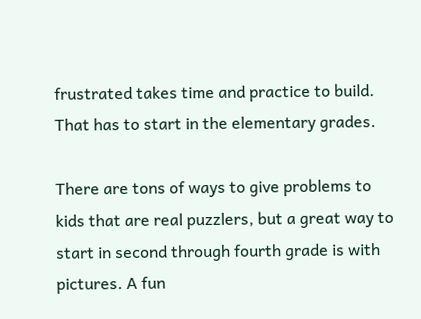frustrated takes time and practice to build. That has to start in the elementary grades.

There are tons of ways to give problems to kids that are real puzzlers, but a great way to start in second through fourth grade is with pictures. A fun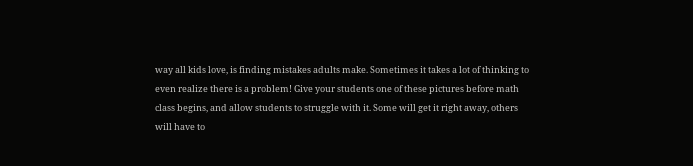way all kids love, is finding mistakes adults make. Sometimes it takes a lot of thinking to even realize there is a problem! Give your students one of these pictures before math class begins, and allow students to struggle with it. Some will get it right away, others will have to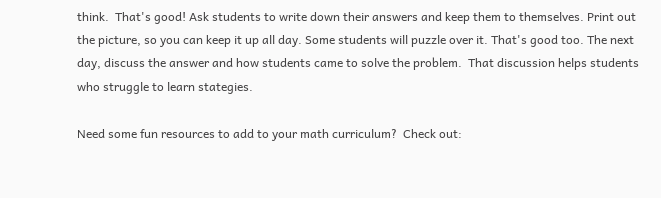think.  That's good! Ask students to write down their answers and keep them to themselves. Print out the picture, so you can keep it up all day. Some students will puzzle over it. That's good too. The next day, discuss the answer and how students came to solve the problem.  That discussion helps students who struggle to learn stategies.

Need some fun resources to add to your math curriculum?  Check out: